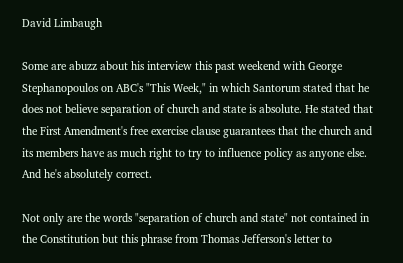David Limbaugh

Some are abuzz about his interview this past weekend with George Stephanopoulos on ABC's "This Week," in which Santorum stated that he does not believe separation of church and state is absolute. He stated that the First Amendment's free exercise clause guarantees that the church and its members have as much right to try to influence policy as anyone else. And he's absolutely correct.

Not only are the words "separation of church and state" not contained in the Constitution but this phrase from Thomas Jefferson's letter to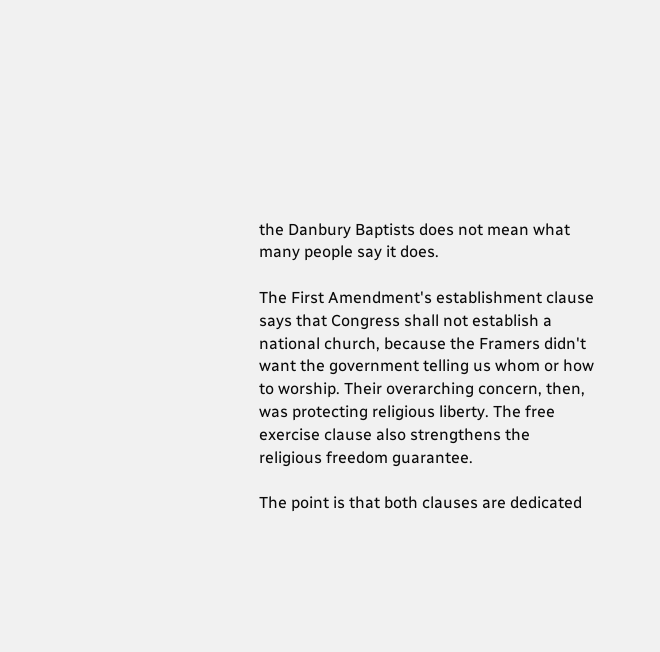the Danbury Baptists does not mean what many people say it does.

The First Amendment's establishment clause says that Congress shall not establish a national church, because the Framers didn't want the government telling us whom or how to worship. Their overarching concern, then, was protecting religious liberty. The free exercise clause also strengthens the religious freedom guarantee.

The point is that both clauses are dedicated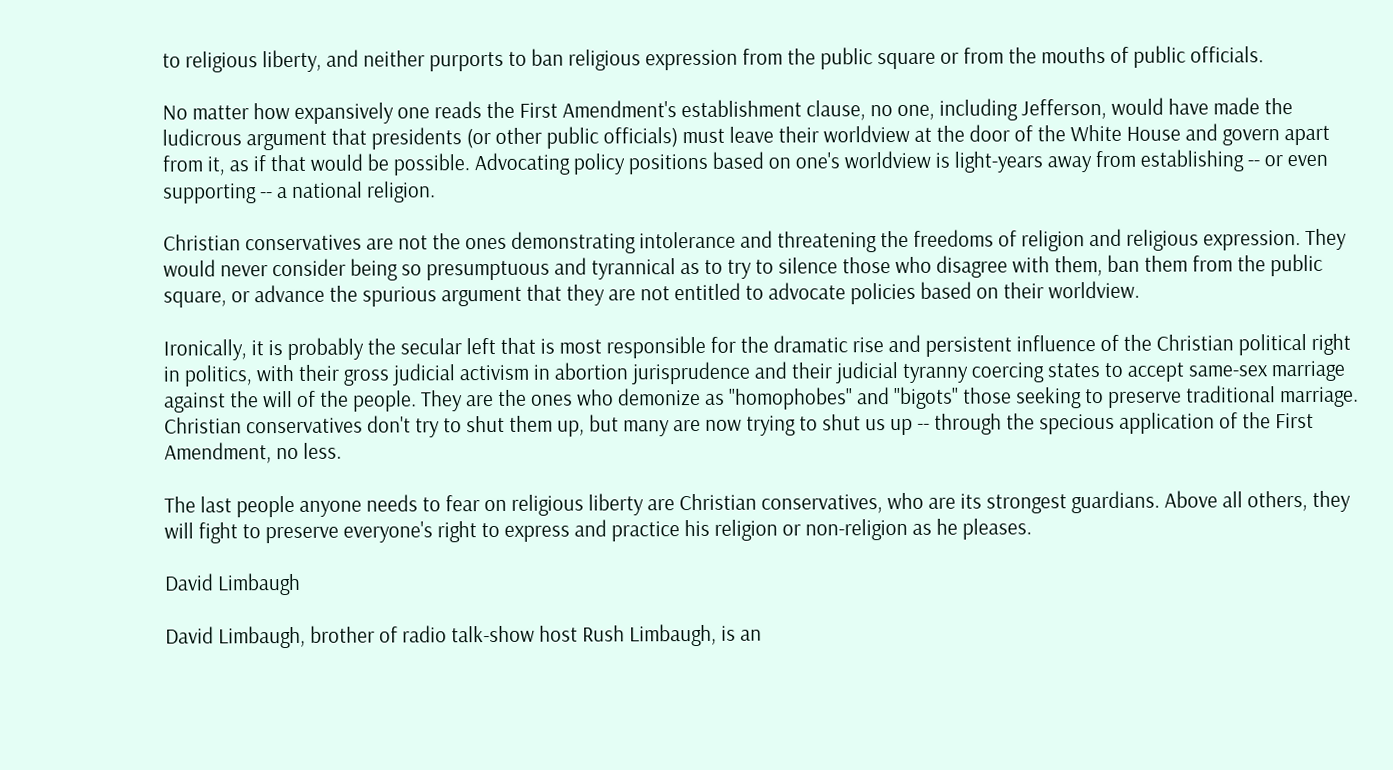to religious liberty, and neither purports to ban religious expression from the public square or from the mouths of public officials.

No matter how expansively one reads the First Amendment's establishment clause, no one, including Jefferson, would have made the ludicrous argument that presidents (or other public officials) must leave their worldview at the door of the White House and govern apart from it, as if that would be possible. Advocating policy positions based on one's worldview is light-years away from establishing -- or even supporting -- a national religion.

Christian conservatives are not the ones demonstrating intolerance and threatening the freedoms of religion and religious expression. They would never consider being so presumptuous and tyrannical as to try to silence those who disagree with them, ban them from the public square, or advance the spurious argument that they are not entitled to advocate policies based on their worldview.

Ironically, it is probably the secular left that is most responsible for the dramatic rise and persistent influence of the Christian political right in politics, with their gross judicial activism in abortion jurisprudence and their judicial tyranny coercing states to accept same-sex marriage against the will of the people. They are the ones who demonize as "homophobes" and "bigots" those seeking to preserve traditional marriage. Christian conservatives don't try to shut them up, but many are now trying to shut us up -- through the specious application of the First Amendment, no less.

The last people anyone needs to fear on religious liberty are Christian conservatives, who are its strongest guardians. Above all others, they will fight to preserve everyone's right to express and practice his religion or non-religion as he pleases.

David Limbaugh

David Limbaugh, brother of radio talk-show host Rush Limbaugh, is an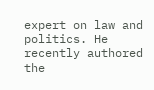expert on law and politics. He recently authored the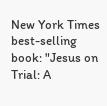New York Times best-selling book: "Jesus on Trial: A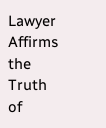Lawyer Affirms the Truth of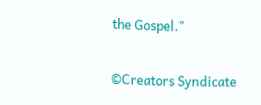the Gospel."

©Creators Syndicate